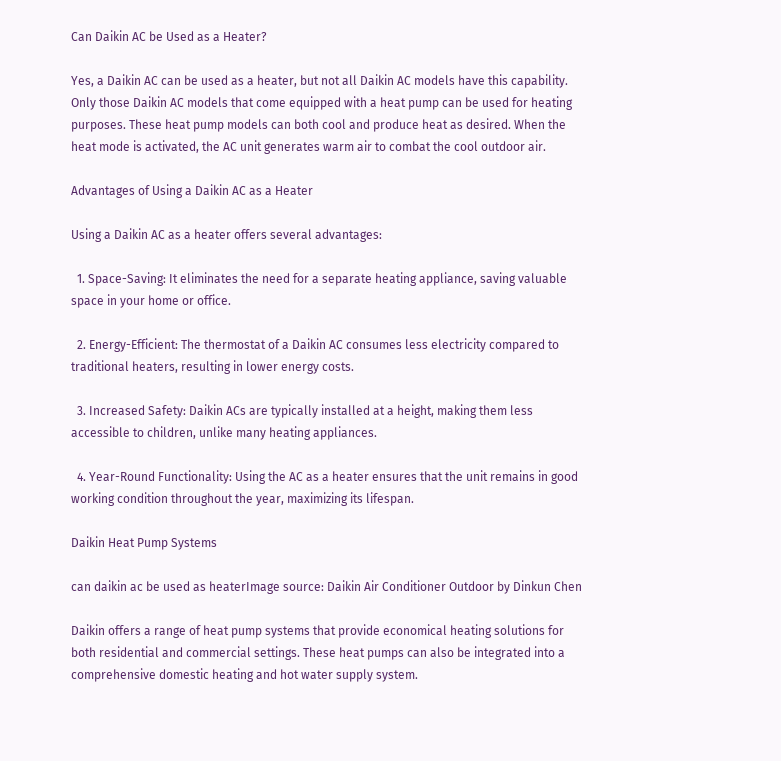Can Daikin AC be Used as a Heater?

Yes, a Daikin AC can be used as a heater, but not all Daikin AC models have this capability. Only those Daikin AC models that come equipped with a heat pump can be used for heating purposes. These heat pump models can both cool and produce heat as desired. When the heat mode is activated, the AC unit generates warm air to combat the cool outdoor air.

Advantages of Using a Daikin AC as a Heater

Using a Daikin AC as a heater offers several advantages:

  1. Space-Saving: It eliminates the need for a separate heating appliance, saving valuable space in your home or office.

  2. Energy-Efficient: The thermostat of a Daikin AC consumes less electricity compared to traditional heaters, resulting in lower energy costs.

  3. Increased Safety: Daikin ACs are typically installed at a height, making them less accessible to children, unlike many heating appliances.

  4. Year-Round Functionality: Using the AC as a heater ensures that the unit remains in good working condition throughout the year, maximizing its lifespan.

Daikin Heat Pump Systems

can daikin ac be used as heaterImage source: Daikin Air Conditioner Outdoor by Dinkun Chen

Daikin offers a range of heat pump systems that provide economical heating solutions for both residential and commercial settings. These heat pumps can also be integrated into a comprehensive domestic heating and hot water supply system.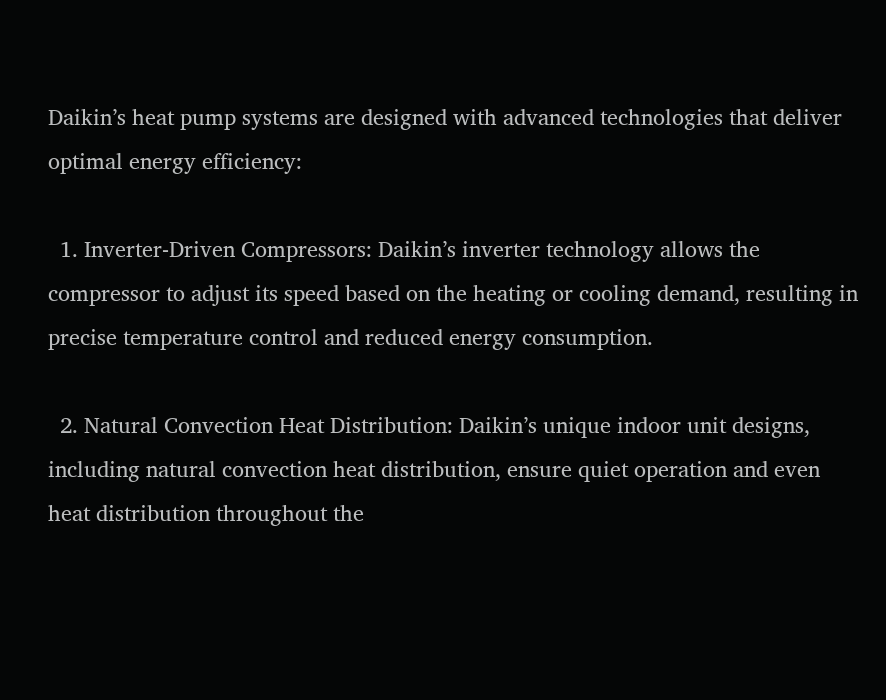Daikin’s heat pump systems are designed with advanced technologies that deliver optimal energy efficiency:

  1. Inverter-Driven Compressors: Daikin’s inverter technology allows the compressor to adjust its speed based on the heating or cooling demand, resulting in precise temperature control and reduced energy consumption.

  2. Natural Convection Heat Distribution: Daikin’s unique indoor unit designs, including natural convection heat distribution, ensure quiet operation and even heat distribution throughout the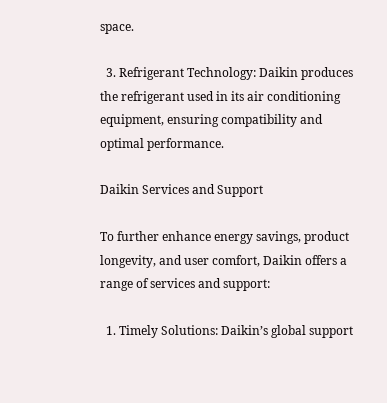space.

  3. Refrigerant Technology: Daikin produces the refrigerant used in its air conditioning equipment, ensuring compatibility and optimal performance.

Daikin Services and Support

To further enhance energy savings, product longevity, and user comfort, Daikin offers a range of services and support:

  1. Timely Solutions: Daikin’s global support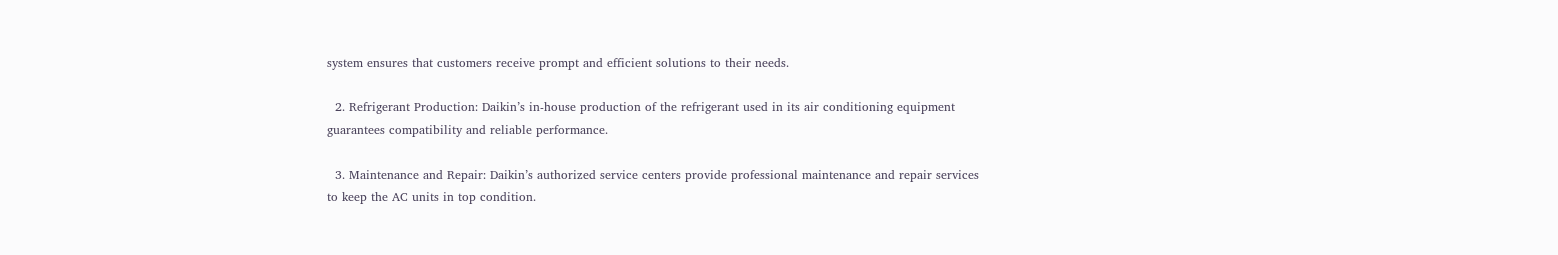system ensures that customers receive prompt and efficient solutions to their needs.

  2. Refrigerant Production: Daikin’s in-house production of the refrigerant used in its air conditioning equipment guarantees compatibility and reliable performance.

  3. Maintenance and Repair: Daikin’s authorized service centers provide professional maintenance and repair services to keep the AC units in top condition.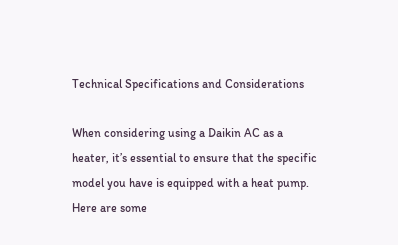Technical Specifications and Considerations

When considering using a Daikin AC as a heater, it’s essential to ensure that the specific model you have is equipped with a heat pump. Here are some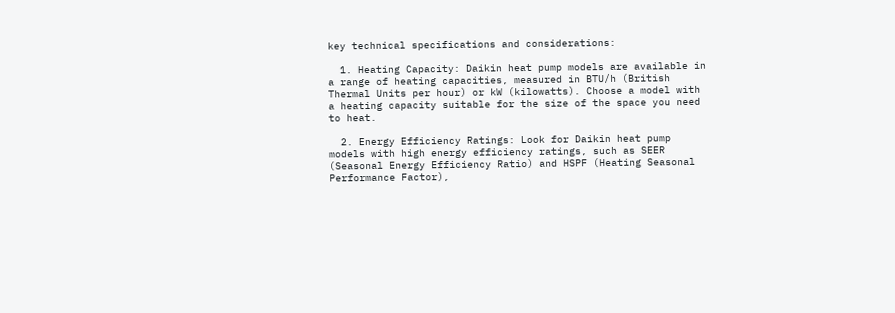key technical specifications and considerations:

  1. Heating Capacity: Daikin heat pump models are available in a range of heating capacities, measured in BTU/h (British Thermal Units per hour) or kW (kilowatts). Choose a model with a heating capacity suitable for the size of the space you need to heat.

  2. Energy Efficiency Ratings: Look for Daikin heat pump models with high energy efficiency ratings, such as SEER (Seasonal Energy Efficiency Ratio) and HSPF (Heating Seasonal Performance Factor),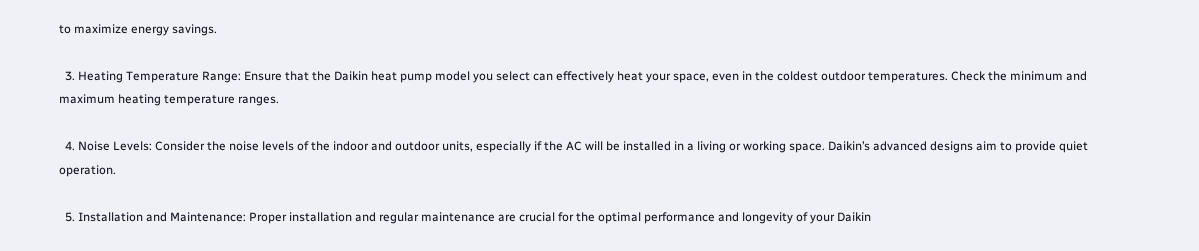to maximize energy savings.

  3. Heating Temperature Range: Ensure that the Daikin heat pump model you select can effectively heat your space, even in the coldest outdoor temperatures. Check the minimum and maximum heating temperature ranges.

  4. Noise Levels: Consider the noise levels of the indoor and outdoor units, especially if the AC will be installed in a living or working space. Daikin’s advanced designs aim to provide quiet operation.

  5. Installation and Maintenance: Proper installation and regular maintenance are crucial for the optimal performance and longevity of your Daikin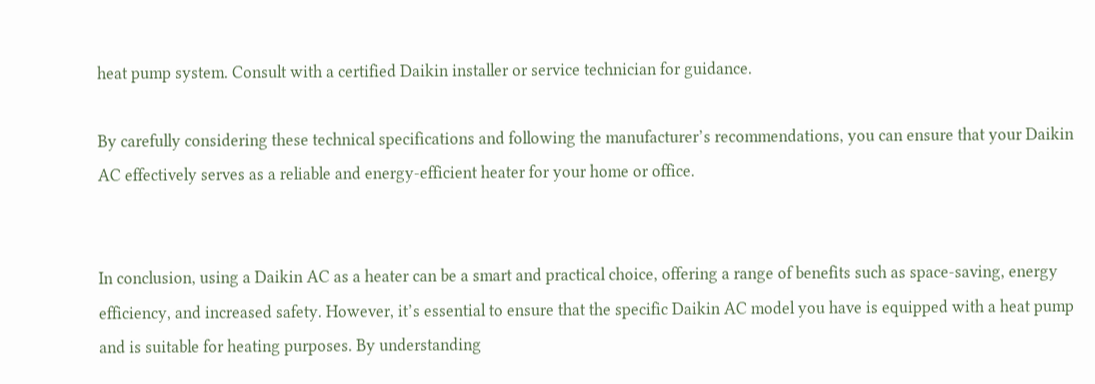heat pump system. Consult with a certified Daikin installer or service technician for guidance.

By carefully considering these technical specifications and following the manufacturer’s recommendations, you can ensure that your Daikin AC effectively serves as a reliable and energy-efficient heater for your home or office.


In conclusion, using a Daikin AC as a heater can be a smart and practical choice, offering a range of benefits such as space-saving, energy efficiency, and increased safety. However, it’s essential to ensure that the specific Daikin AC model you have is equipped with a heat pump and is suitable for heating purposes. By understanding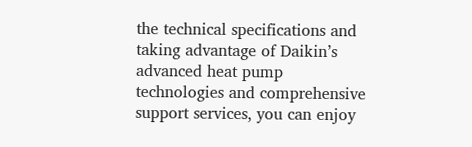the technical specifications and taking advantage of Daikin’s advanced heat pump technologies and comprehensive support services, you can enjoy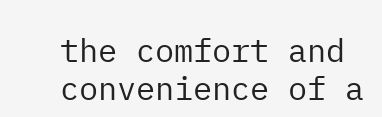the comfort and convenience of a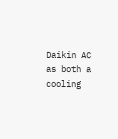Daikin AC as both a cooling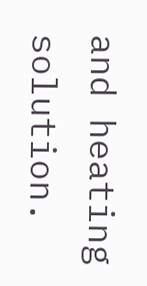and heating solution.